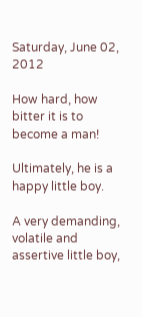Saturday, June 02, 2012

How hard, how bitter it is to become a man!

Ultimately, he is a happy little boy.

A very demanding, volatile and assertive little boy,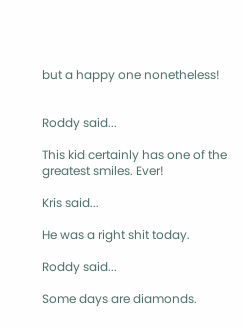but a happy one nonetheless!


Roddy said...

This kid certainly has one of the greatest smiles. Ever!

Kris said...

He was a right shit today.

Roddy said...

Some days are diamonds.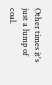Other times it's just a lump of coal.